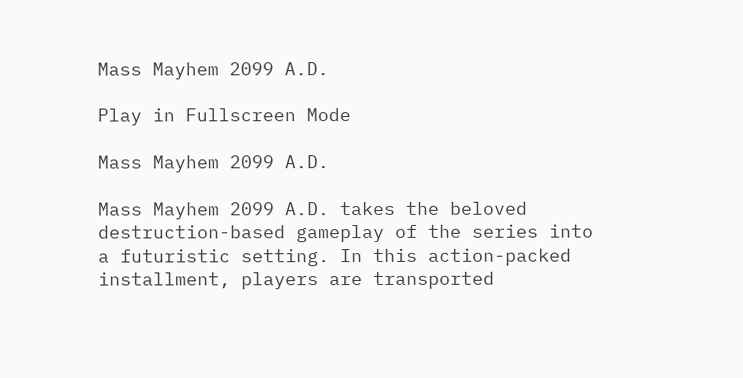Mass Mayhem 2099 A.D.

Play in Fullscreen Mode

Mass Mayhem 2099 A.D.

Mass Mayhem 2099 A.D. takes the beloved destruction-based gameplay of the series into a futuristic setting. In this action-packed installment, players are transported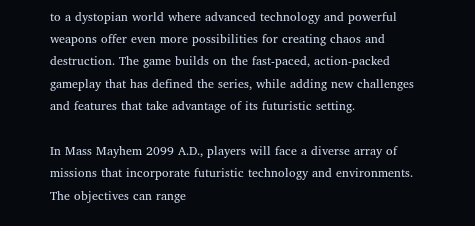to a dystopian world where advanced technology and powerful weapons offer even more possibilities for creating chaos and destruction. The game builds on the fast-paced, action-packed gameplay that has defined the series, while adding new challenges and features that take advantage of its futuristic setting.

In Mass Mayhem 2099 A.D., players will face a diverse array of missions that incorporate futuristic technology and environments. The objectives can range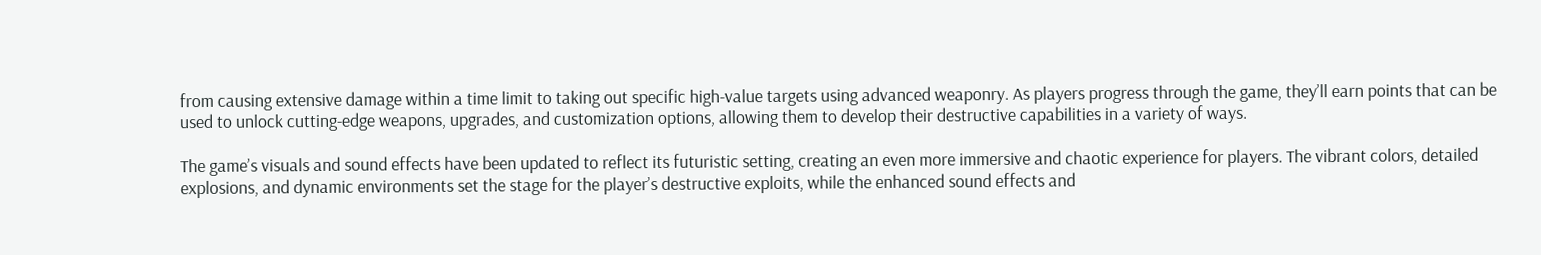from causing extensive damage within a time limit to taking out specific high-value targets using advanced weaponry. As players progress through the game, they’ll earn points that can be used to unlock cutting-edge weapons, upgrades, and customization options, allowing them to develop their destructive capabilities in a variety of ways.

The game’s visuals and sound effects have been updated to reflect its futuristic setting, creating an even more immersive and chaotic experience for players. The vibrant colors, detailed explosions, and dynamic environments set the stage for the player’s destructive exploits, while the enhanced sound effects and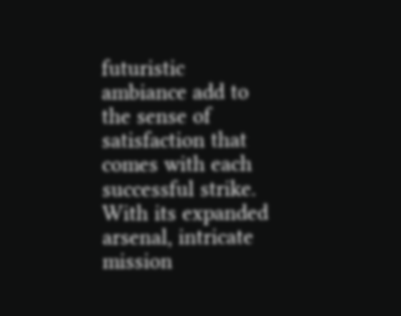futuristic ambiance add to the sense of satisfaction that comes with each successful strike. With its expanded arsenal, intricate mission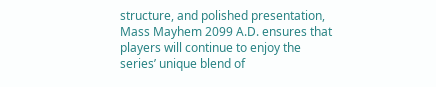structure, and polished presentation, Mass Mayhem 2099 A.D. ensures that players will continue to enjoy the series’ unique blend of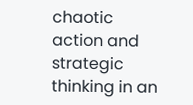chaotic action and strategic thinking in an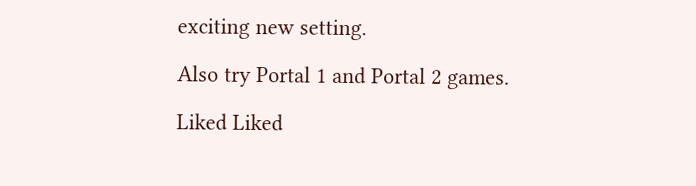exciting new setting.

Also try Portal 1 and Portal 2 games.

Liked Liked